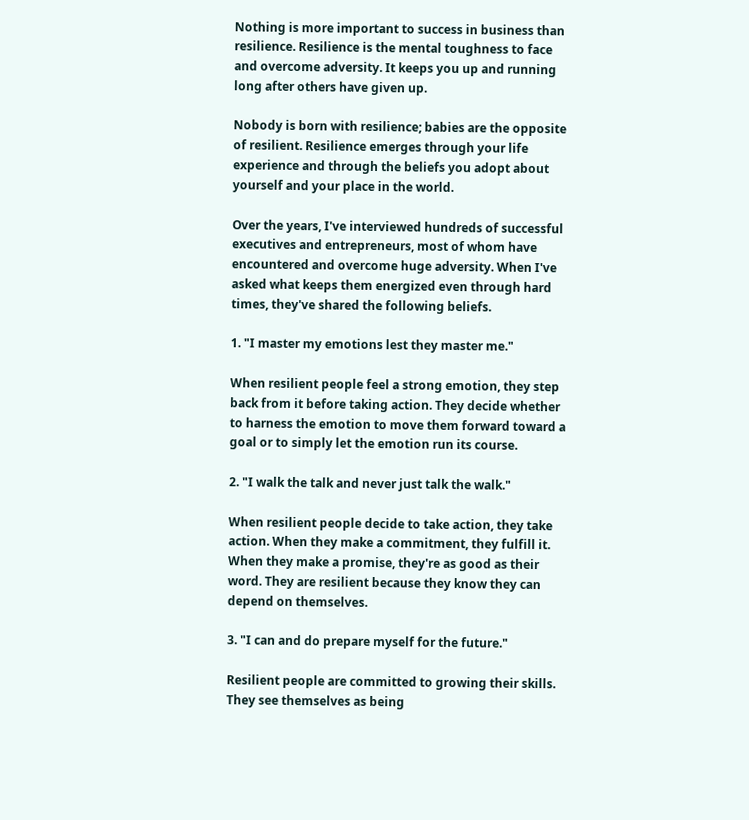Nothing is more important to success in business than resilience. Resilience is the mental toughness to face and overcome adversity. It keeps you up and running long after others have given up.

Nobody is born with resilience; babies are the opposite of resilient. Resilience emerges through your life experience and through the beliefs you adopt about yourself and your place in the world.

Over the years, I've interviewed hundreds of successful executives and entrepreneurs, most of whom have encountered and overcome huge adversity. When I've asked what keeps them energized even through hard times, they've shared the following beliefs.

1. "I master my emotions lest they master me."

When resilient people feel a strong emotion, they step back from it before taking action. They decide whether to harness the emotion to move them forward toward a goal or to simply let the emotion run its course.

2. "I walk the talk and never just talk the walk."

When resilient people decide to take action, they take action. When they make a commitment, they fulfill it. When they make a promise, they're as good as their word. They are resilient because they know they can depend on themselves.

3. "I can and do prepare myself for the future."

Resilient people are committed to growing their skills. They see themselves as being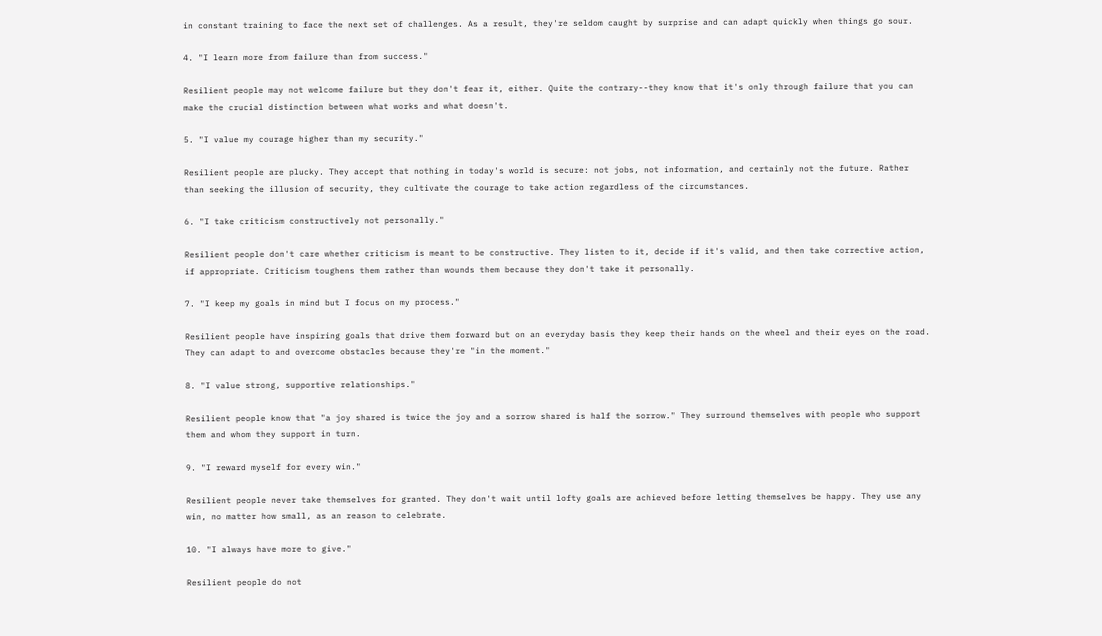in constant training to face the next set of challenges. As a result, they're seldom caught by surprise and can adapt quickly when things go sour.

4. "I learn more from failure than from success."

Resilient people may not welcome failure but they don't fear it, either. Quite the contrary--they know that it's only through failure that you can make the crucial distinction between what works and what doesn't.

5. "I value my courage higher than my security."

Resilient people are plucky. They accept that nothing in today's world is secure: not jobs, not information, and certainly not the future. Rather than seeking the illusion of security, they cultivate the courage to take action regardless of the circumstances.

6. "I take criticism constructively not personally."

Resilient people don't care whether criticism is meant to be constructive. They listen to it, decide if it's valid, and then take corrective action, if appropriate. Criticism toughens them rather than wounds them because they don't take it personally.

7. "I keep my goals in mind but I focus on my process."

Resilient people have inspiring goals that drive them forward but on an everyday basis they keep their hands on the wheel and their eyes on the road. They can adapt to and overcome obstacles because they're "in the moment."

8. "I value strong, supportive relationships."

Resilient people know that "a joy shared is twice the joy and a sorrow shared is half the sorrow." They surround themselves with people who support them and whom they support in turn.

9. "I reward myself for every win."

Resilient people never take themselves for granted. They don't wait until lofty goals are achieved before letting themselves be happy. They use any win, no matter how small, as an reason to celebrate.

10. "I always have more to give."

Resilient people do not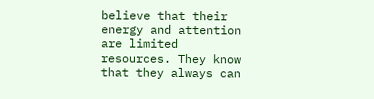believe that their energy and attention are limited resources. They know that they always can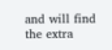and will find the extra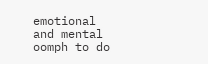emotional and mental oomph to do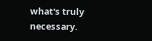what's truly necessary.